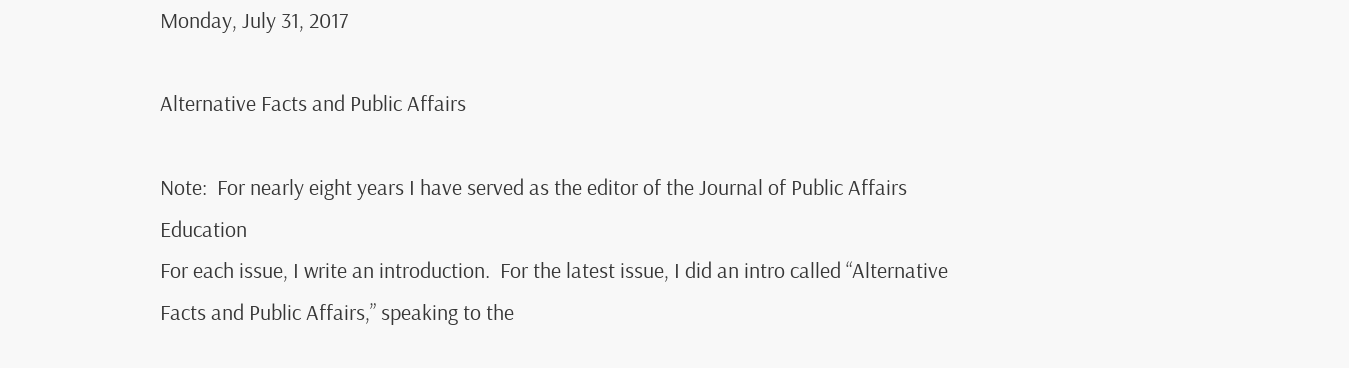Monday, July 31, 2017

Alternative Facts and Public Affairs

Note:  For nearly eight years I have served as the editor of the Journal of Public Affairs Education
For each issue, I write an introduction.  For the latest issue, I did an intro called “Alternative Facts and Public Affairs,” speaking to the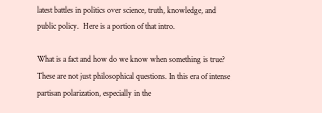latest battles in politics over science, truth, knowledge, and public policy.  Here is a portion of that intro.

What is a fact and how do we know when something is true? These are not just philosophical questions. In this era of intense partisan polarization, especially in the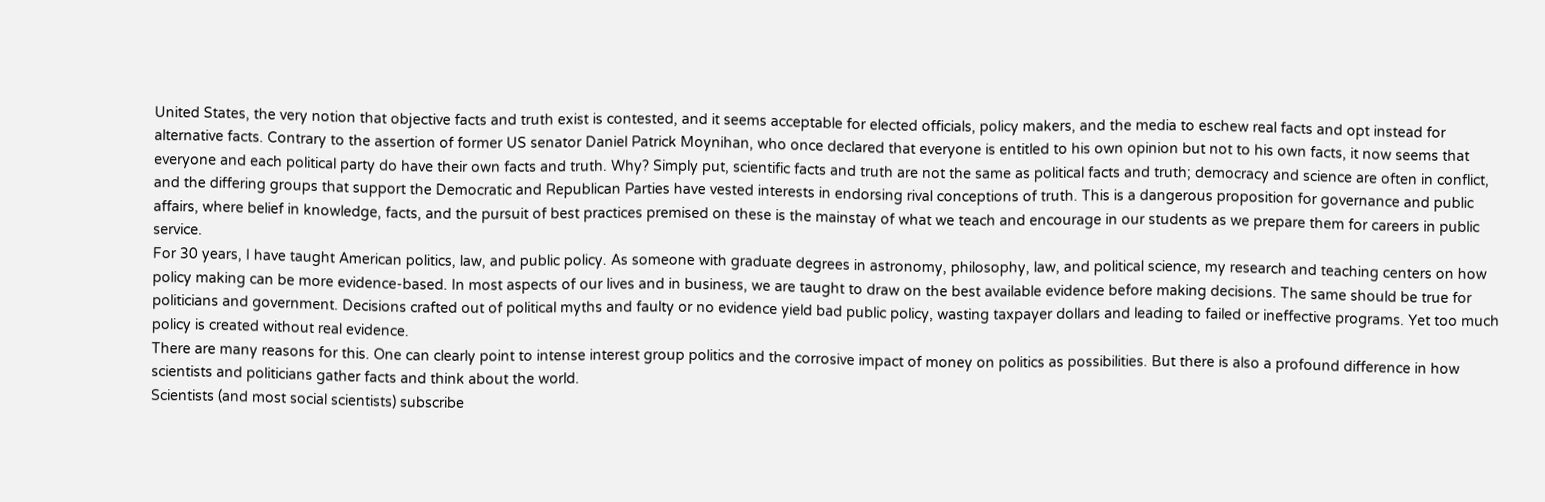United States, the very notion that objective facts and truth exist is contested, and it seems acceptable for elected officials, policy makers, and the media to eschew real facts and opt instead for alternative facts. Contrary to the assertion of former US senator Daniel Patrick Moynihan, who once declared that everyone is entitled to his own opinion but not to his own facts, it now seems that everyone and each political party do have their own facts and truth. Why? Simply put, scientific facts and truth are not the same as political facts and truth; democracy and science are often in conflict, and the differing groups that support the Democratic and Republican Parties have vested interests in endorsing rival conceptions of truth. This is a dangerous proposition for governance and public affairs, where belief in knowledge, facts, and the pursuit of best practices premised on these is the mainstay of what we teach and encourage in our students as we prepare them for careers in public service.
For 30 years, I have taught American politics, law, and public policy. As someone with graduate degrees in astronomy, philosophy, law, and political science, my research and teaching centers on how policy making can be more evidence-based. In most aspects of our lives and in business, we are taught to draw on the best available evidence before making decisions. The same should be true for politicians and government. Decisions crafted out of political myths and faulty or no evidence yield bad public policy, wasting taxpayer dollars and leading to failed or ineffective programs. Yet too much policy is created without real evidence.
There are many reasons for this. One can clearly point to intense interest group politics and the corrosive impact of money on politics as possibilities. But there is also a profound difference in how scientists and politicians gather facts and think about the world.
Scientists (and most social scientists) subscribe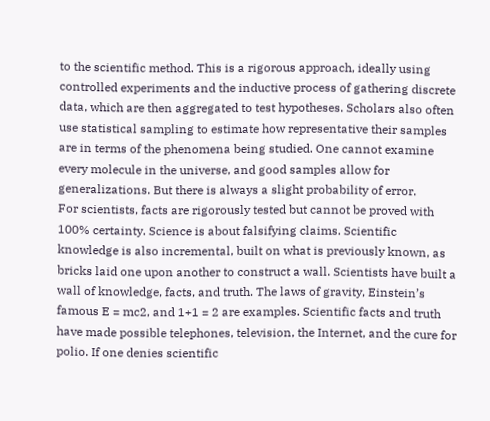to the scientific method. This is a rigorous approach, ideally using controlled experiments and the inductive process of gathering discrete data, which are then aggregated to test hypotheses. Scholars also often use statistical sampling to estimate how representative their samples are in terms of the phenomena being studied. One cannot examine every molecule in the universe, and good samples allow for generalizations. But there is always a slight probability of error.
For scientists, facts are rigorously tested but cannot be proved with 100% certainty. Science is about falsifying claims. Scientific knowledge is also incremental, built on what is previously known, as bricks laid one upon another to construct a wall. Scientists have built a wall of knowledge, facts, and truth. The laws of gravity, Einstein’s famous E = mc2, and 1+1 = 2 are examples. Scientific facts and truth have made possible telephones, television, the Internet, and the cure for polio. If one denies scientific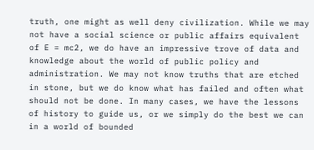truth, one might as well deny civilization. While we may not have a social science or public affairs equivalent of E = mc2, we do have an impressive trove of data and knowledge about the world of public policy and administration. We may not know truths that are etched in stone, but we do know what has failed and often what should not be done. In many cases, we have the lessons of history to guide us, or we simply do the best we can in a world of bounded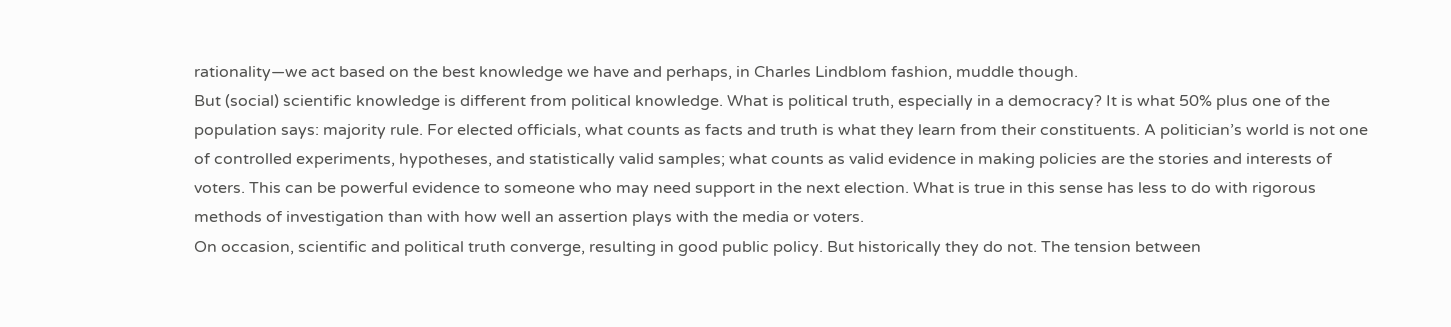rationality—we act based on the best knowledge we have and perhaps, in Charles Lindblom fashion, muddle though.
But (social) scientific knowledge is different from political knowledge. What is political truth, especially in a democracy? It is what 50% plus one of the population says: majority rule. For elected officials, what counts as facts and truth is what they learn from their constituents. A politician’s world is not one of controlled experiments, hypotheses, and statistically valid samples; what counts as valid evidence in making policies are the stories and interests of voters. This can be powerful evidence to someone who may need support in the next election. What is true in this sense has less to do with rigorous methods of investigation than with how well an assertion plays with the media or voters.
On occasion, scientific and political truth converge, resulting in good public policy. But historically they do not. The tension between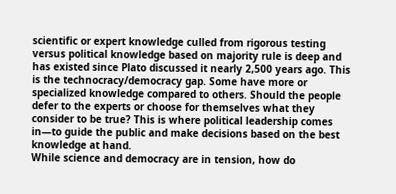scientific or expert knowledge culled from rigorous testing versus political knowledge based on majority rule is deep and has existed since Plato discussed it nearly 2,500 years ago. This is the technocracy/democracy gap. Some have more or specialized knowledge compared to others. Should the people defer to the experts or choose for themselves what they consider to be true? This is where political leadership comes in—to guide the public and make decisions based on the best knowledge at hand.
While science and democracy are in tension, how do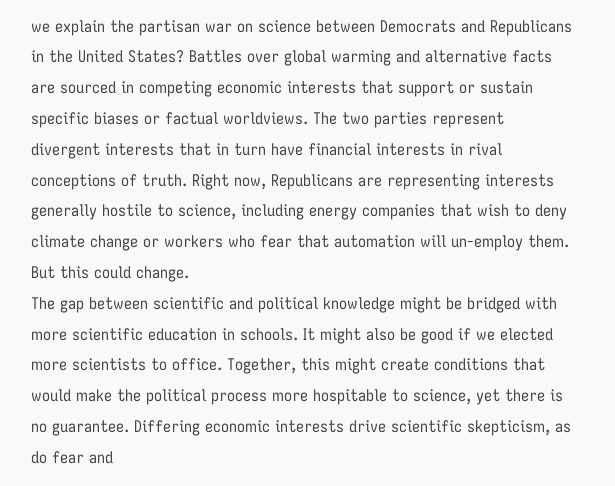we explain the partisan war on science between Democrats and Republicans in the United States? Battles over global warming and alternative facts are sourced in competing economic interests that support or sustain specific biases or factual worldviews. The two parties represent divergent interests that in turn have financial interests in rival conceptions of truth. Right now, Republicans are representing interests generally hostile to science, including energy companies that wish to deny climate change or workers who fear that automation will un-employ them. But this could change.
The gap between scientific and political knowledge might be bridged with more scientific education in schools. It might also be good if we elected more scientists to office. Together, this might create conditions that would make the political process more hospitable to science, yet there is no guarantee. Differing economic interests drive scientific skepticism, as do fear and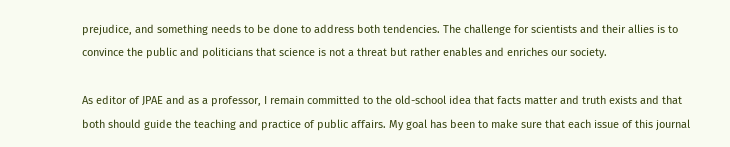prejudice, and something needs to be done to address both tendencies. The challenge for scientists and their allies is to convince the public and politicians that science is not a threat but rather enables and enriches our society.

As editor of JPAE and as a professor, I remain committed to the old-school idea that facts matter and truth exists and that both should guide the teaching and practice of public affairs. My goal has been to make sure that each issue of this journal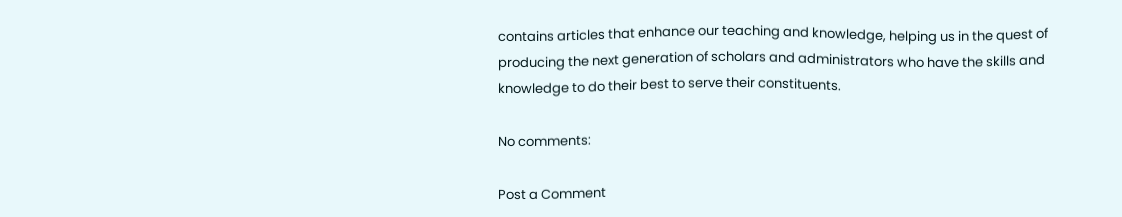contains articles that enhance our teaching and knowledge, helping us in the quest of producing the next generation of scholars and administrators who have the skills and knowledge to do their best to serve their constituents.

No comments:

Post a Comment